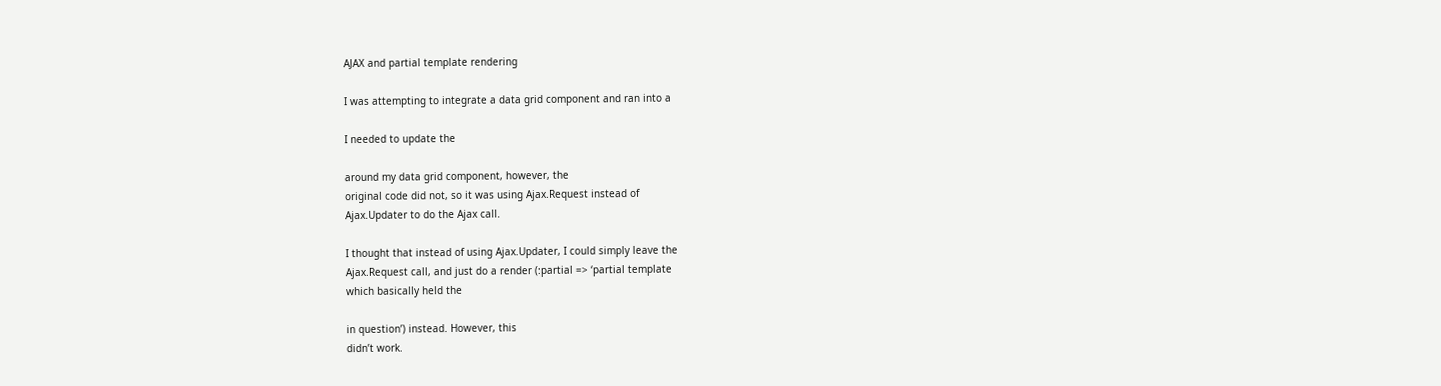AJAX and partial template rendering

I was attempting to integrate a data grid component and ran into a

I needed to update the

around my data grid component, however, the
original code did not, so it was using Ajax.Request instead of
Ajax.Updater to do the Ajax call.

I thought that instead of using Ajax.Updater, I could simply leave the
Ajax.Request call, and just do a render (:partial => ‘partial template
which basically held the

in question’) instead. However, this
didn’t work.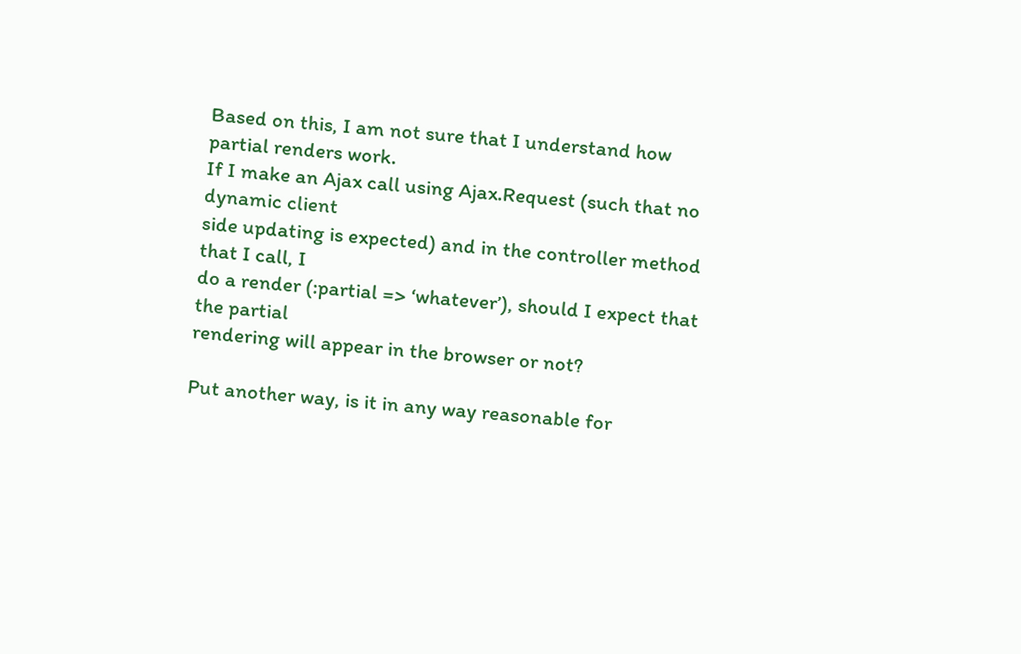Based on this, I am not sure that I understand how partial renders work.
If I make an Ajax call using Ajax.Request (such that no dynamic client
side updating is expected) and in the controller method that I call, I
do a render (:partial => ‘whatever’), should I expect that the partial
rendering will appear in the browser or not?

Put another way, is it in any way reasonable for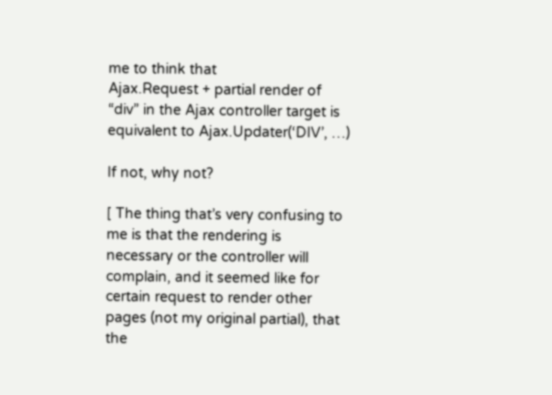me to think that
Ajax.Request + partial render of “div” in the Ajax controller target is
equivalent to Ajax.Updater(‘DIV’, …)

If not, why not?

[ The thing that’s very confusing to me is that the rendering is
necessary or the controller will complain, and it seemed like for
certain request to render other pages (not my original partial), that
the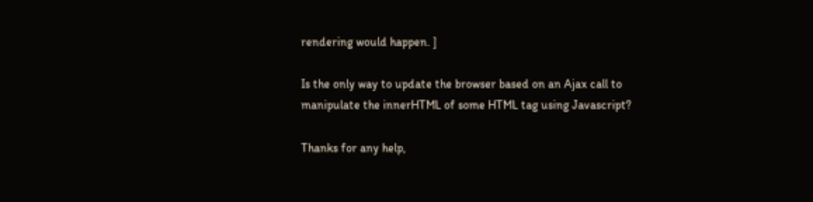rendering would happen. ]

Is the only way to update the browser based on an Ajax call to
manipulate the innerHTML of some HTML tag using Javascript?

Thanks for any help,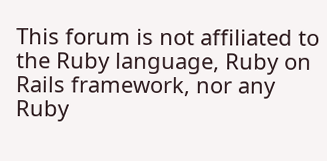This forum is not affiliated to the Ruby language, Ruby on Rails framework, nor any Ruby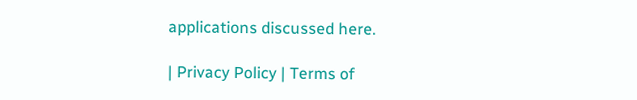applications discussed here.

| Privacy Policy | Terms of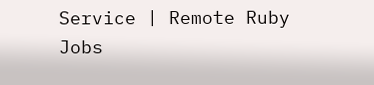Service | Remote Ruby Jobs